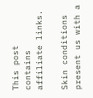This post contains affiliate links.

Skin conditions present us with a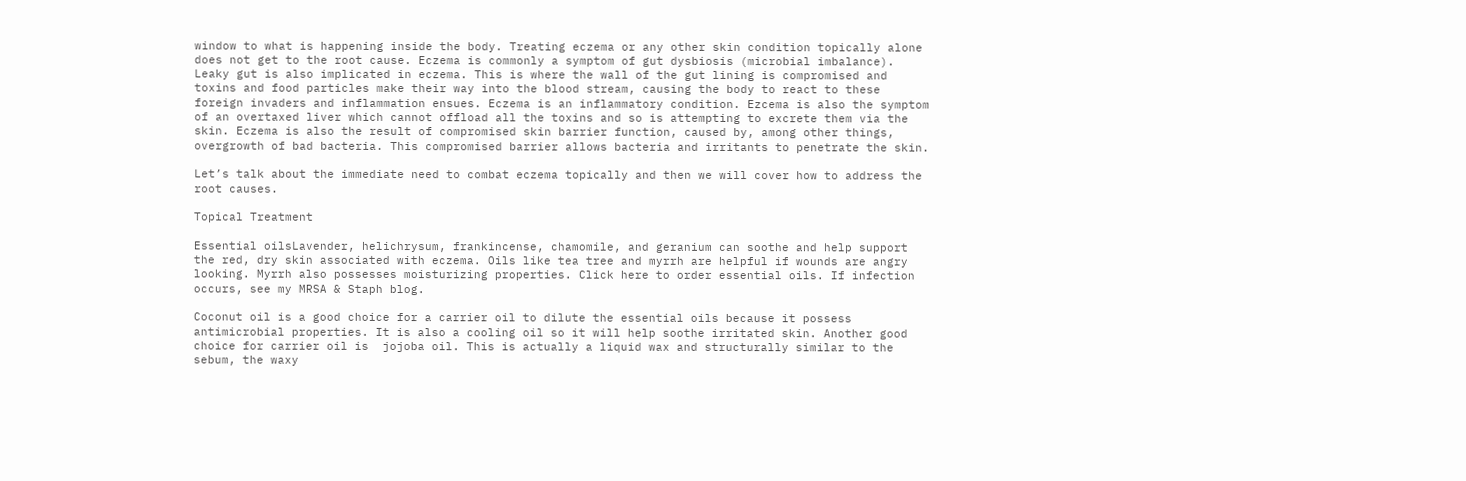window to what is happening inside the body. Treating eczema or any other skin condition topically alone does not get to the root cause. Eczema is commonly a symptom of gut dysbiosis (microbial imbalance). Leaky gut is also implicated in eczema. This is where the wall of the gut lining is compromised and toxins and food particles make their way into the blood stream, causing the body to react to these foreign invaders and inflammation ensues. Eczema is an inflammatory condition. Ezcema is also the symptom of an overtaxed liver which cannot offload all the toxins and so is attempting to excrete them via the skin. Eczema is also the result of compromised skin barrier function, caused by, among other things, overgrowth of bad bacteria. This compromised barrier allows bacteria and irritants to penetrate the skin.

Let’s talk about the immediate need to combat eczema topically and then we will cover how to address the root causes.

Topical Treatment

Essential oilsLavender, helichrysum, frankincense, chamomile, and geranium can soothe and help support the red, dry skin associated with eczema. Oils like tea tree and myrrh are helpful if wounds are angry looking. Myrrh also possesses moisturizing properties. Click here to order essential oils. If infection occurs, see my MRSA & Staph blog.

Coconut oil is a good choice for a carrier oil to dilute the essential oils because it possess antimicrobial properties. It is also a cooling oil so it will help soothe irritated skin. Another good choice for carrier oil is  jojoba oil. This is actually a liquid wax and structurally similar to the sebum, the waxy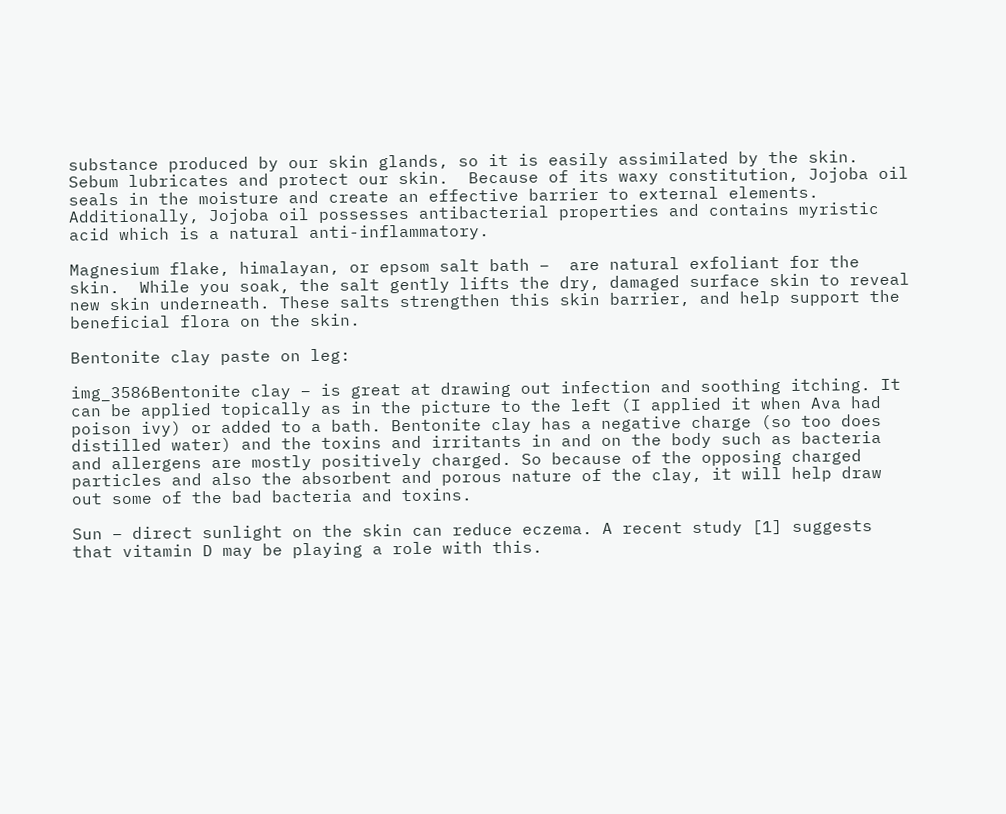substance produced by our skin glands, so it is easily assimilated by the skin. Sebum lubricates and protect our skin.  Because of its waxy constitution, Jojoba oil seals in the moisture and create an effective barrier to external elements. Additionally, Jojoba oil possesses antibacterial properties and contains myristic acid which is a natural anti-inflammatory.

Magnesium flake, himalayan, or epsom salt bath –  are natural exfoliant for the skin.  While you soak, the salt gently lifts the dry, damaged surface skin to reveal new skin underneath. These salts strengthen this skin barrier, and help support the beneficial flora on the skin.

Bentonite clay paste on leg:

img_3586Bentonite clay – is great at drawing out infection and soothing itching. It can be applied topically as in the picture to the left (I applied it when Ava had poison ivy) or added to a bath. Bentonite clay has a negative charge (so too does distilled water) and the toxins and irritants in and on the body such as bacteria and allergens are mostly positively charged. So because of the opposing charged particles and also the absorbent and porous nature of the clay, it will help draw out some of the bad bacteria and toxins.

Sun – direct sunlight on the skin can reduce eczema. A recent study [1] suggests that vitamin D may be playing a role with this.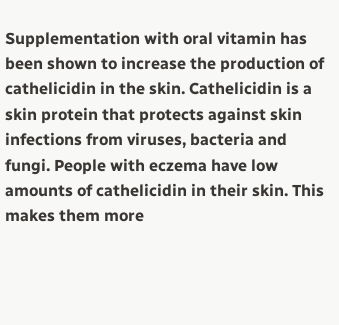Supplementation with oral vitamin has been shown to increase the production of cathelicidin in the skin. Cathelicidin is a skin protein that protects against skin infections from viruses, bacteria and fungi. People with eczema have low amounts of cathelicidin in their skin. This makes them more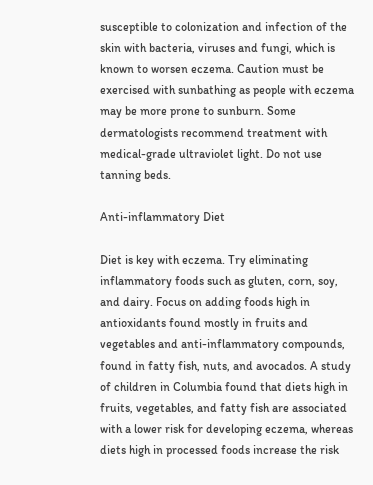susceptible to colonization and infection of the skin with bacteria, viruses and fungi, which is known to worsen eczema. Caution must be exercised with sunbathing as people with eczema may be more prone to sunburn. Some dermatologists recommend treatment with medical-grade ultraviolet light. Do not use tanning beds.

Anti-inflammatory Diet

Diet is key with eczema. Try eliminating inflammatory foods such as gluten, corn, soy, and dairy. Focus on adding foods high in antioxidants found mostly in fruits and vegetables and anti-inflammatory compounds, found in fatty fish, nuts, and avocados. A study of children in Columbia found that diets high in fruits, vegetables, and fatty fish are associated with a lower risk for developing eczema, whereas diets high in processed foods increase the risk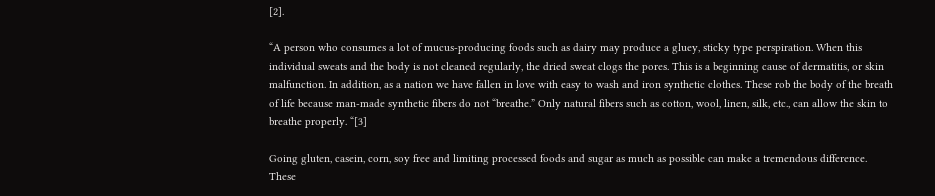[2].

“A person who consumes a lot of mucus-producing foods such as dairy may produce a gluey, sticky type perspiration. When this individual sweats and the body is not cleaned regularly, the dried sweat clogs the pores. This is a beginning cause of dermatitis, or skin malfunction. In addition, as a nation we have fallen in love with easy to wash and iron synthetic clothes. These rob the body of the breath of life because man-made synthetic fibers do not “breathe.” Only natural fibers such as cotton, wool, linen, silk, etc., can allow the skin to breathe properly. “[3]

Going gluten, casein, corn, soy free and limiting processed foods and sugar as much as possible can make a tremendous difference. These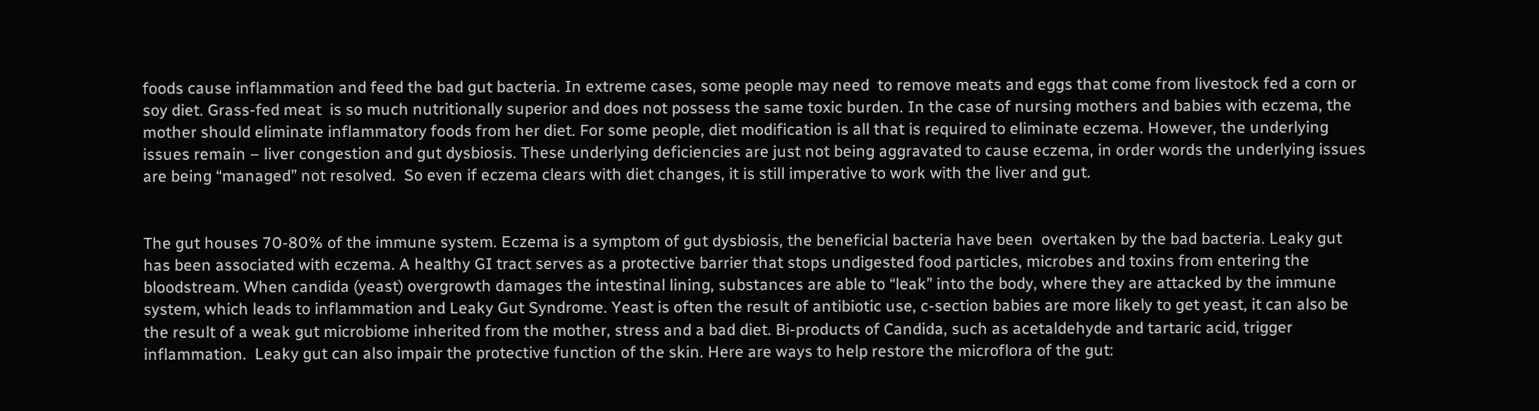foods cause inflammation and feed the bad gut bacteria. In extreme cases, some people may need  to remove meats and eggs that come from livestock fed a corn or soy diet. Grass-fed meat  is so much nutritionally superior and does not possess the same toxic burden. In the case of nursing mothers and babies with eczema, the mother should eliminate inflammatory foods from her diet. For some people, diet modification is all that is required to eliminate eczema. However, the underlying issues remain – liver congestion and gut dysbiosis. These underlying deficiencies are just not being aggravated to cause eczema, in order words the underlying issues are being “managed” not resolved.  So even if eczema clears with diet changes, it is still imperative to work with the liver and gut.


The gut houses 70-80% of the immune system. Eczema is a symptom of gut dysbiosis, the beneficial bacteria have been  overtaken by the bad bacteria. Leaky gut has been associated with eczema. A healthy GI tract serves as a protective barrier that stops undigested food particles, microbes and toxins from entering the bloodstream. When candida (yeast) overgrowth damages the intestinal lining, substances are able to “leak” into the body, where they are attacked by the immune system, which leads to inflammation and Leaky Gut Syndrome. Yeast is often the result of antibiotic use, c-section babies are more likely to get yeast, it can also be the result of a weak gut microbiome inherited from the mother, stress and a bad diet. Bi-products of Candida, such as acetaldehyde and tartaric acid, trigger inflammation.  Leaky gut can also impair the protective function of the skin. Here are ways to help restore the microflora of the gut: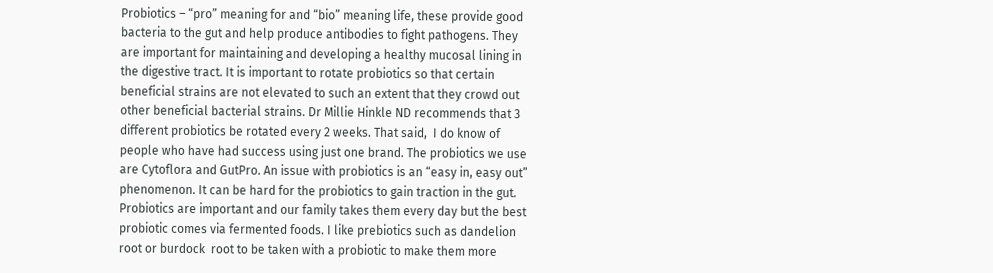Probiotics – “pro” meaning for and “bio” meaning life, these provide good bacteria to the gut and help produce antibodies to fight pathogens. They are important for maintaining and developing a healthy mucosal lining in the digestive tract. It is important to rotate probiotics so that certain beneficial strains are not elevated to such an extent that they crowd out other beneficial bacterial strains. Dr Millie Hinkle ND recommends that 3 different probiotics be rotated every 2 weeks. That said,  I do know of people who have had success using just one brand. The probiotics we use are Cytoflora and GutPro. An issue with probiotics is an “easy in, easy out” phenomenon. It can be hard for the probiotics to gain traction in the gut. Probiotics are important and our family takes them every day but the best probiotic comes via fermented foods. I like prebiotics such as dandelion root or burdock  root to be taken with a probiotic to make them more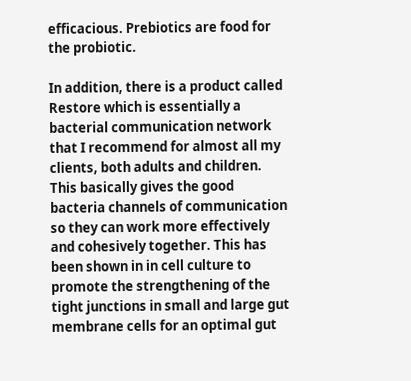efficacious. Prebiotics are food for the probiotic.

In addition, there is a product called Restore which is essentially a bacterial communication network that I recommend for almost all my clients, both adults and children. This basically gives the good bacteria channels of communication so they can work more effectively and cohesively together. This has been shown in in cell culture to promote the strengthening of the tight junctions in small and large gut membrane cells for an optimal gut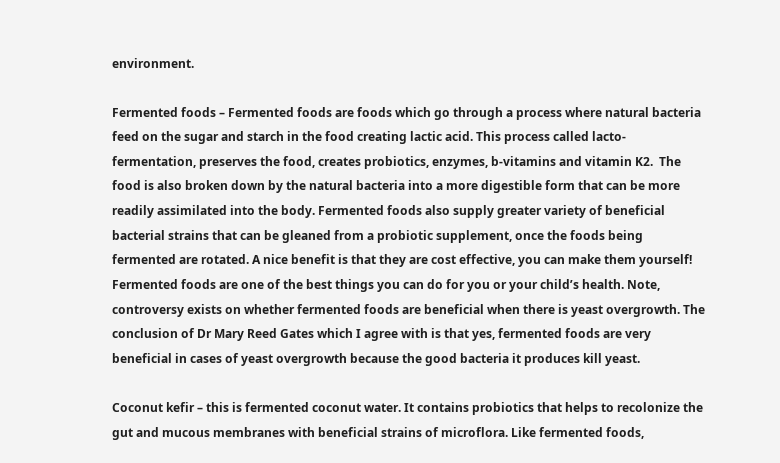environment.

Fermented foods – Fermented foods are foods which go through a process where natural bacteria feed on the sugar and starch in the food creating lactic acid. This process called lacto-fermentation, preserves the food, creates probiotics, enzymes, b-vitamins and vitamin K2.  The food is also broken down by the natural bacteria into a more digestible form that can be more readily assimilated into the body. Fermented foods also supply greater variety of beneficial bacterial strains that can be gleaned from a probiotic supplement, once the foods being fermented are rotated. A nice benefit is that they are cost effective, you can make them yourself! Fermented foods are one of the best things you can do for you or your child’s health. Note, controversy exists on whether fermented foods are beneficial when there is yeast overgrowth. The conclusion of Dr Mary Reed Gates which I agree with is that yes, fermented foods are very beneficial in cases of yeast overgrowth because the good bacteria it produces kill yeast.

Coconut kefir – this is fermented coconut water. It contains probiotics that helps to recolonize the gut and mucous membranes with beneficial strains of microflora. Like fermented foods,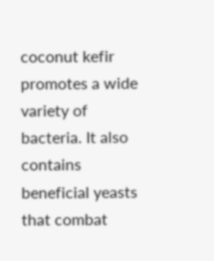coconut kefir promotes a wide variety of bacteria. It also contains beneficial yeasts that combat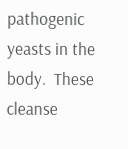pathogenic yeasts in the body.  These cleanse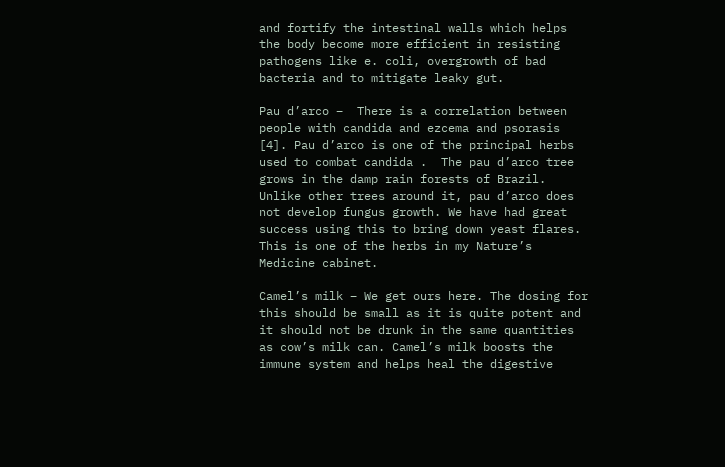and fortify the intestinal walls which helps the body become more efficient in resisting pathogens like e. coli, overgrowth of bad bacteria and to mitigate leaky gut.

Pau d’arco –  There is a correlation between people with candida and ezcema and psorasis [4]. Pau d’arco is one of the principal herbs used to combat candida .  The pau d’arco tree grows in the damp rain forests of Brazil. Unlike other trees around it, pau d’arco does not develop fungus growth. We have had great success using this to bring down yeast flares. This is one of the herbs in my Nature’s Medicine cabinet.

Camel’s milk – We get ours here. The dosing for this should be small as it is quite potent and it should not be drunk in the same quantities as cow’s milk can. Camel’s milk boosts the immune system and helps heal the digestive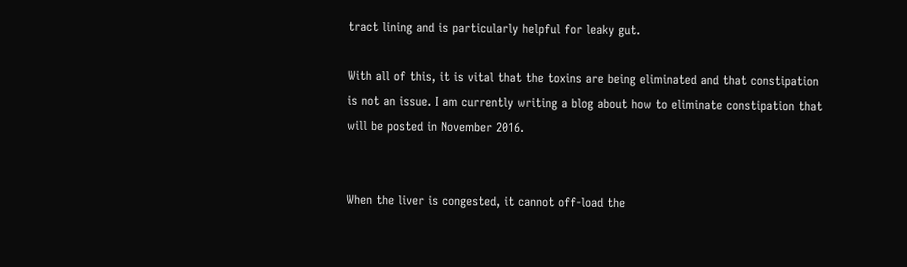tract lining and is particularly helpful for leaky gut.

With all of this, it is vital that the toxins are being eliminated and that constipation is not an issue. I am currently writing a blog about how to eliminate constipation that will be posted in November 2016.


When the liver is congested, it cannot off-load the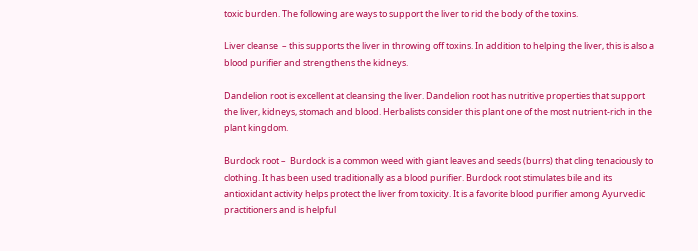toxic burden. The following are ways to support the liver to rid the body of the toxins.

Liver cleanse  – this supports the liver in throwing off toxins. In addition to helping the liver, this is also a blood purifier and strengthens the kidneys.

Dandelion root is excellent at cleansing the liver. Dandelion root has nutritive properties that support the liver, kidneys, stomach and blood. Herbalists consider this plant one of the most nutrient-rich in the plant kingdom.

Burdock root –  Burdock is a common weed with giant leaves and seeds (burrs) that cling tenaciously to clothing. It has been used traditionally as a blood purifier. Burdock root stimulates bile and its antioxidant activity helps protect the liver from toxicity. It is a favorite blood purifier among Ayurvedic practitioners and is helpful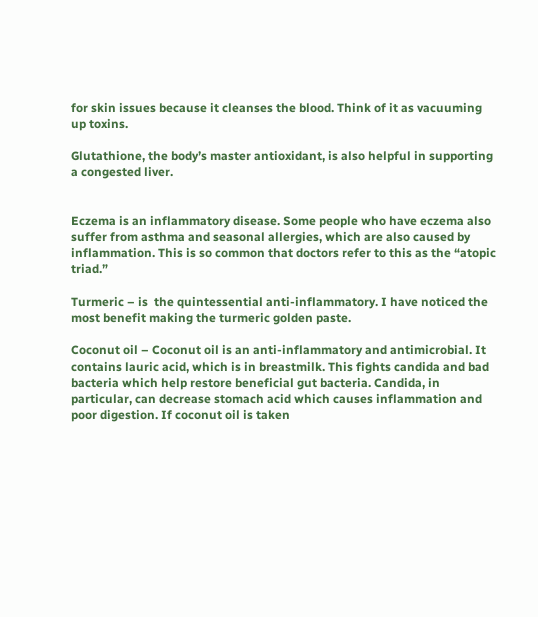for skin issues because it cleanses the blood. Think of it as vacuuming up toxins.

Glutathione, the body’s master antioxidant, is also helpful in supporting a congested liver.


Eczema is an inflammatory disease. Some people who have eczema also suffer from asthma and seasonal allergies, which are also caused by inflammation. This is so common that doctors refer to this as the “atopic triad.”

Turmeric – is  the quintessential anti-inflammatory. I have noticed the most benefit making the turmeric golden paste.

Coconut oil – Coconut oil is an anti-inflammatory and antimicrobial. It contains lauric acid, which is in breastmilk. This fights candida and bad bacteria which help restore beneficial gut bacteria. Candida, in particular, can decrease stomach acid which causes inflammation and poor digestion. If coconut oil is taken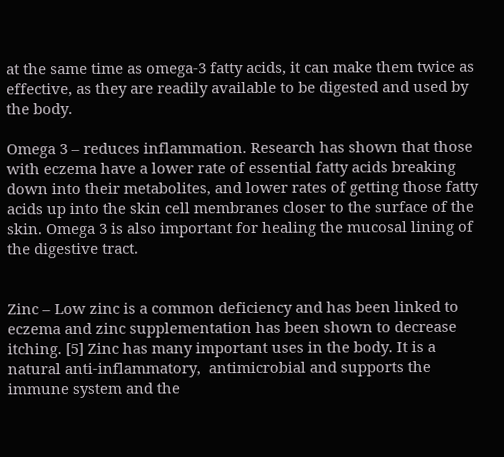at the same time as omega-3 fatty acids, it can make them twice as effective, as they are readily available to be digested and used by the body.

Omega 3 – reduces inflammation. Research has shown that those with eczema have a lower rate of essential fatty acids breaking down into their metabolites, and lower rates of getting those fatty acids up into the skin cell membranes closer to the surface of the skin. Omega 3 is also important for healing the mucosal lining of the digestive tract.


Zinc – Low zinc is a common deficiency and has been linked to eczema and zinc supplementation has been shown to decrease itching. [5] Zinc has many important uses in the body. It is a natural anti-inflammatory,  antimicrobial and supports the immune system and the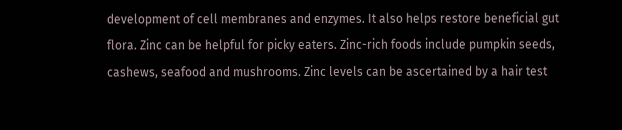development of cell membranes and enzymes. It also helps restore beneficial gut flora. Zinc can be helpful for picky eaters. Zinc-rich foods include pumpkin seeds, cashews, seafood and mushrooms. Zinc levels can be ascertained by a hair test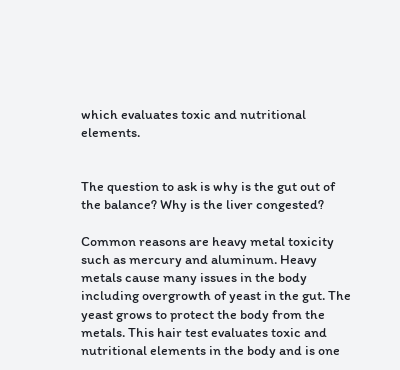which evaluates toxic and nutritional elements.


The question to ask is why is the gut out of the balance? Why is the liver congested?

Common reasons are heavy metal toxicity such as mercury and aluminum. Heavy metals cause many issues in the body including overgrowth of yeast in the gut. The yeast grows to protect the body from the metals. This hair test evaluates toxic and nutritional elements in the body and is one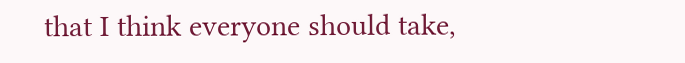that I think everyone should take,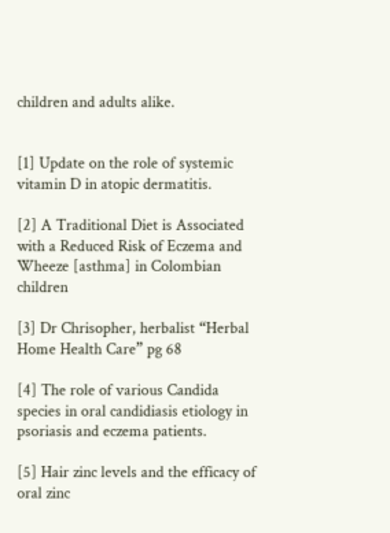children and adults alike.


[1] Update on the role of systemic vitamin D in atopic dermatitis.

[2] A Traditional Diet is Associated with a Reduced Risk of Eczema and Wheeze [asthma] in Colombian children

[3] Dr Chrisopher, herbalist “Herbal Home Health Care” pg 68

[4] The role of various Candida species in oral candidiasis etiology in psoriasis and eczema patients.

[5] Hair zinc levels and the efficacy of oral zinc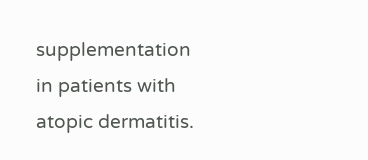supplementation in patients with atopic dermatitis.